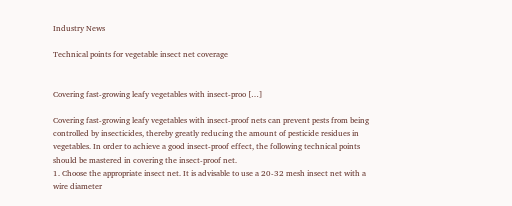Industry News

Technical points for vegetable insect net coverage


Covering fast-growing leafy vegetables with insect-proo […]

Covering fast-growing leafy vegetables with insect-proof nets can prevent pests from being controlled by insecticides, thereby greatly reducing the amount of pesticide residues in vegetables. In order to achieve a good insect-proof effect, the following technical points should be mastered in covering the insect-proof net.
1. Choose the appropriate insect net. It is advisable to use a 20-32 mesh insect net with a wire diameter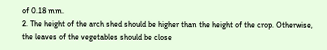of 0.18 mm.
2. The height of the arch shed should be higher than the height of the crop. Otherwise, the leaves of the vegetables should be close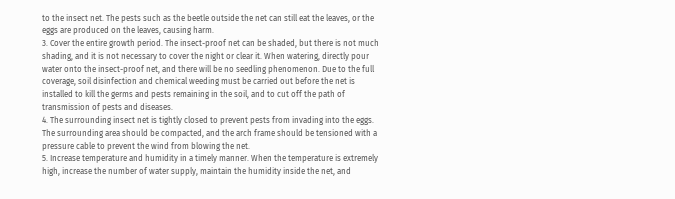to the insect net. The pests such as the beetle outside the net can still eat the leaves, or the eggs are produced on the leaves, causing harm.
3. Cover the entire growth period. The insect-proof net can be shaded, but there is not much shading, and it is not necessary to cover the night or clear it. When watering, directly pour water onto the insect-proof net, and there will be no seedling phenomenon. Due to the full coverage, soil disinfection and chemical weeding must be carried out before the net is installed to kill the germs and pests remaining in the soil, and to cut off the path of transmission of pests and diseases.
4. The surrounding insect net is tightly closed to prevent pests from invading into the eggs. The surrounding area should be compacted, and the arch frame should be tensioned with a pressure cable to prevent the wind from blowing the net.
5. Increase temperature and humidity in a timely manner. When the temperature is extremely high, increase the number of water supply, maintain the humidity inside the net, and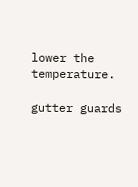lower the temperature.

gutter guards